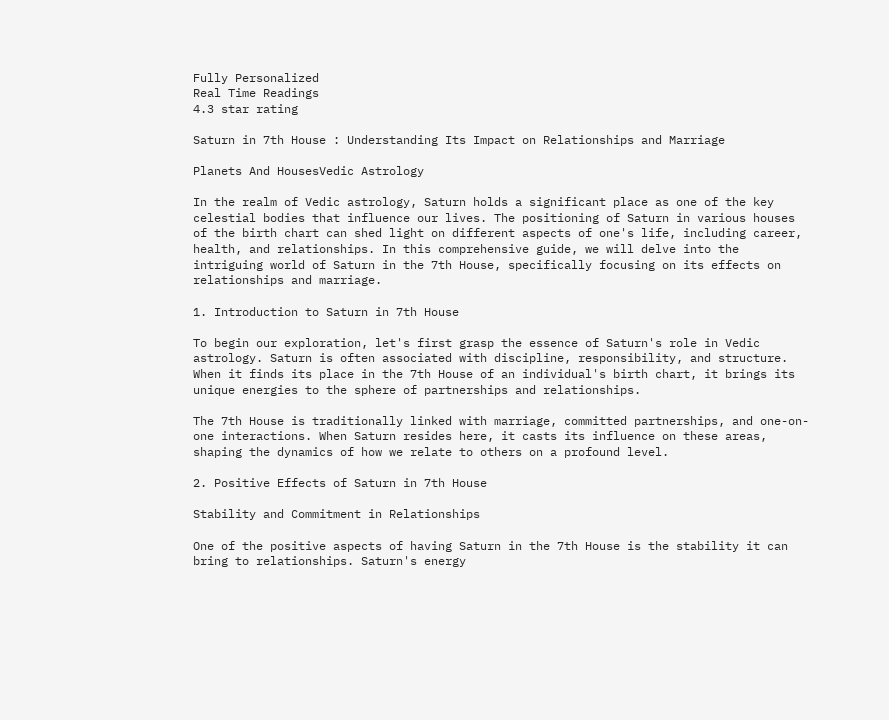Fully Personalized
Real Time Readings
4.3 star rating

Saturn in 7th House : Understanding Its Impact on Relationships and Marriage

Planets And HousesVedic Astrology

In the realm of Vedic astrology, Saturn holds a significant place as one of the key celestial bodies that influence our lives. The positioning of Saturn in various houses of the birth chart can shed light on different aspects of one's life, including career, health, and relationships. In this comprehensive guide, we will delve into the intriguing world of Saturn in the 7th House, specifically focusing on its effects on relationships and marriage.

1. Introduction to Saturn in 7th House

To begin our exploration, let's first grasp the essence of Saturn's role in Vedic astrology. Saturn is often associated with discipline, responsibility, and structure. When it finds its place in the 7th House of an individual's birth chart, it brings its unique energies to the sphere of partnerships and relationships.

The 7th House is traditionally linked with marriage, committed partnerships, and one-on-one interactions. When Saturn resides here, it casts its influence on these areas, shaping the dynamics of how we relate to others on a profound level.

2. Positive Effects of Saturn in 7th House

Stability and Commitment in Relationships

One of the positive aspects of having Saturn in the 7th House is the stability it can bring to relationships. Saturn's energy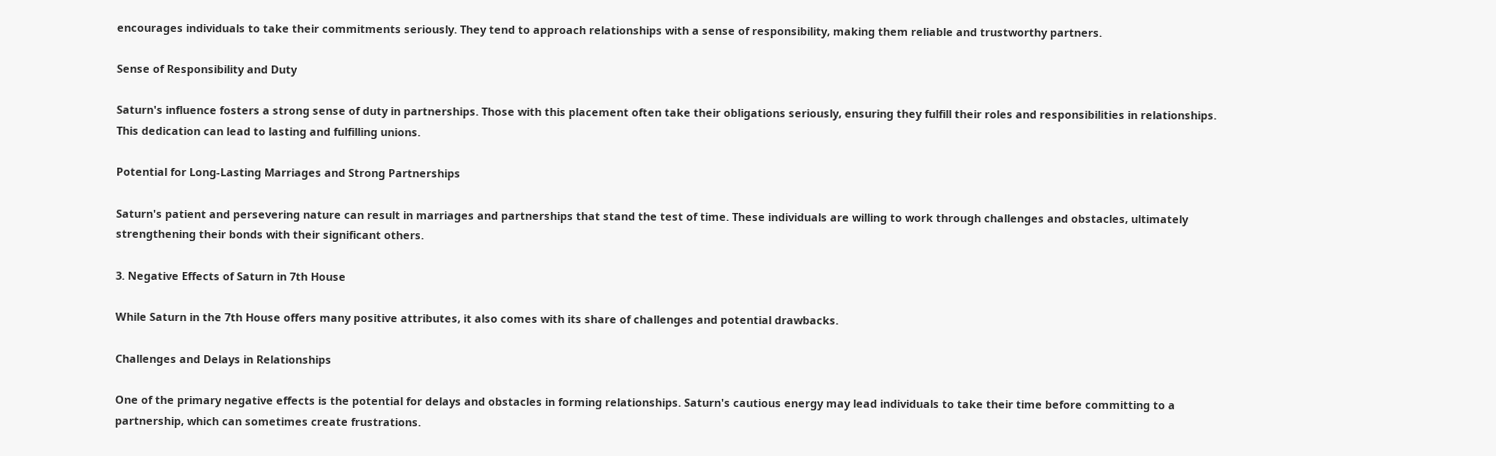encourages individuals to take their commitments seriously. They tend to approach relationships with a sense of responsibility, making them reliable and trustworthy partners.

Sense of Responsibility and Duty

Saturn's influence fosters a strong sense of duty in partnerships. Those with this placement often take their obligations seriously, ensuring they fulfill their roles and responsibilities in relationships. This dedication can lead to lasting and fulfilling unions.

Potential for Long-Lasting Marriages and Strong Partnerships

Saturn's patient and persevering nature can result in marriages and partnerships that stand the test of time. These individuals are willing to work through challenges and obstacles, ultimately strengthening their bonds with their significant others.

3. Negative Effects of Saturn in 7th House

While Saturn in the 7th House offers many positive attributes, it also comes with its share of challenges and potential drawbacks.

Challenges and Delays in Relationships

One of the primary negative effects is the potential for delays and obstacles in forming relationships. Saturn's cautious energy may lead individuals to take their time before committing to a partnership, which can sometimes create frustrations.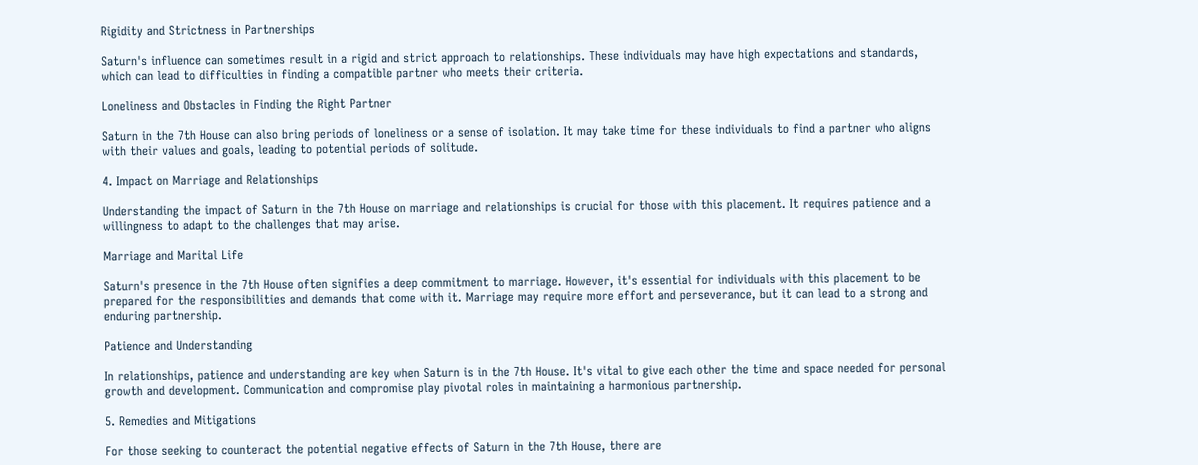Rigidity and Strictness in Partnerships

Saturn's influence can sometimes result in a rigid and strict approach to relationships. These individuals may have high expectations and standards, which can lead to difficulties in finding a compatible partner who meets their criteria.

Loneliness and Obstacles in Finding the Right Partner

Saturn in the 7th House can also bring periods of loneliness or a sense of isolation. It may take time for these individuals to find a partner who aligns with their values and goals, leading to potential periods of solitude.

4. Impact on Marriage and Relationships

Understanding the impact of Saturn in the 7th House on marriage and relationships is crucial for those with this placement. It requires patience and a willingness to adapt to the challenges that may arise.

Marriage and Marital Life

Saturn's presence in the 7th House often signifies a deep commitment to marriage. However, it's essential for individuals with this placement to be prepared for the responsibilities and demands that come with it. Marriage may require more effort and perseverance, but it can lead to a strong and enduring partnership.

Patience and Understanding

In relationships, patience and understanding are key when Saturn is in the 7th House. It's vital to give each other the time and space needed for personal growth and development. Communication and compromise play pivotal roles in maintaining a harmonious partnership.

5. Remedies and Mitigations

For those seeking to counteract the potential negative effects of Saturn in the 7th House, there are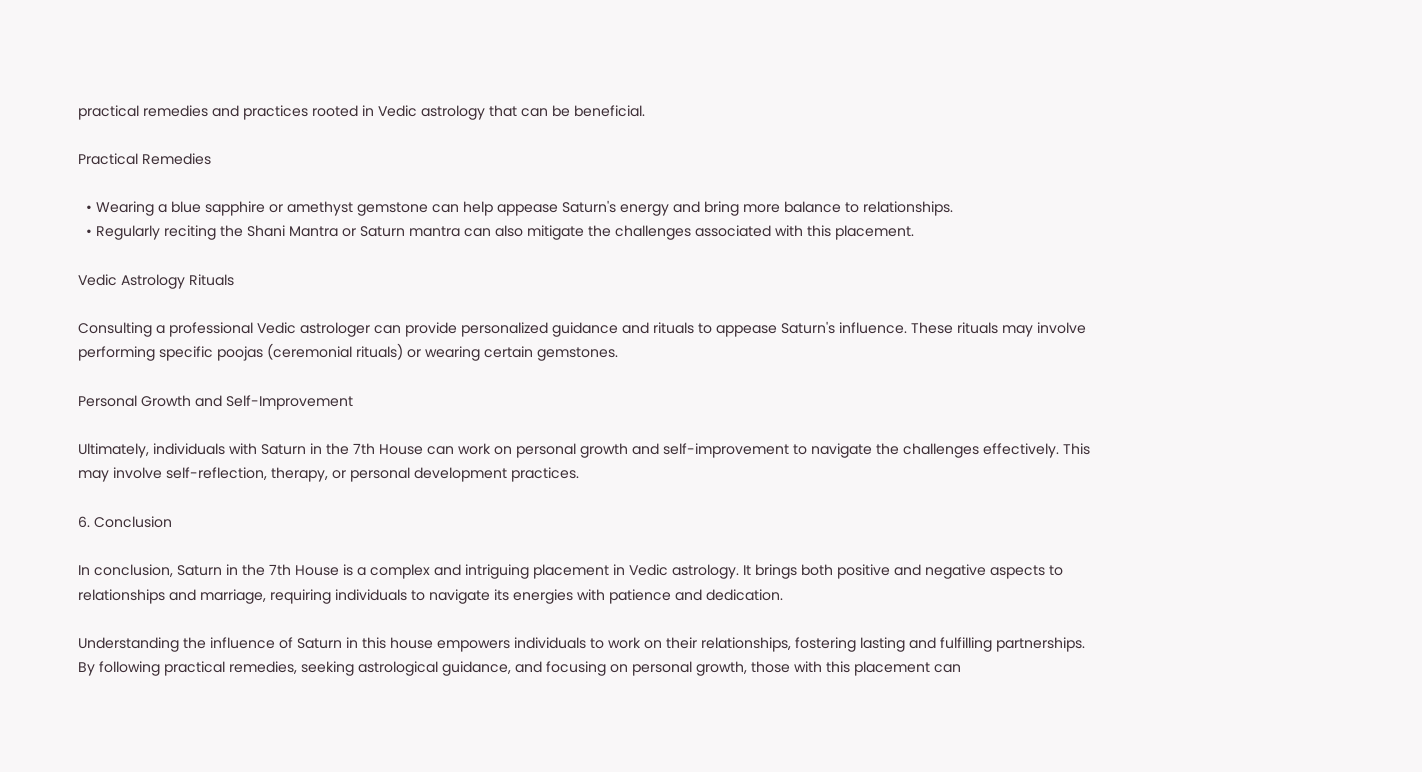practical remedies and practices rooted in Vedic astrology that can be beneficial.

Practical Remedies

  • Wearing a blue sapphire or amethyst gemstone can help appease Saturn's energy and bring more balance to relationships.
  • Regularly reciting the Shani Mantra or Saturn mantra can also mitigate the challenges associated with this placement.

Vedic Astrology Rituals

Consulting a professional Vedic astrologer can provide personalized guidance and rituals to appease Saturn's influence. These rituals may involve performing specific poojas (ceremonial rituals) or wearing certain gemstones.

Personal Growth and Self-Improvement

Ultimately, individuals with Saturn in the 7th House can work on personal growth and self-improvement to navigate the challenges effectively. This may involve self-reflection, therapy, or personal development practices.

6. Conclusion

In conclusion, Saturn in the 7th House is a complex and intriguing placement in Vedic astrology. It brings both positive and negative aspects to relationships and marriage, requiring individuals to navigate its energies with patience and dedication.

Understanding the influence of Saturn in this house empowers individuals to work on their relationships, fostering lasting and fulfilling partnerships. By following practical remedies, seeking astrological guidance, and focusing on personal growth, those with this placement can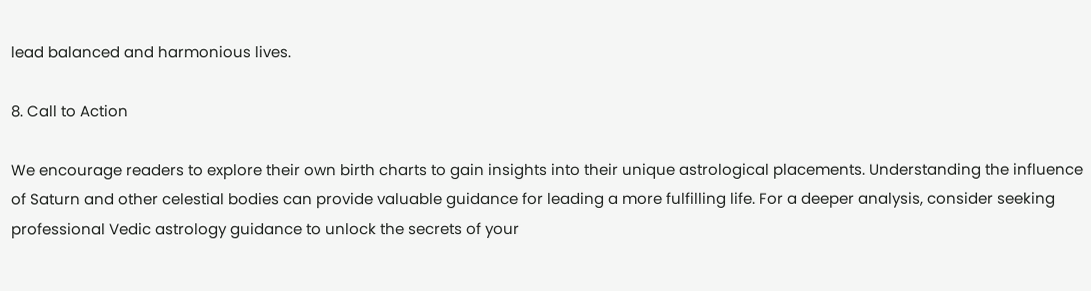lead balanced and harmonious lives.

8. Call to Action

We encourage readers to explore their own birth charts to gain insights into their unique astrological placements. Understanding the influence of Saturn and other celestial bodies can provide valuable guidance for leading a more fulfilling life. For a deeper analysis, consider seeking professional Vedic astrology guidance to unlock the secrets of your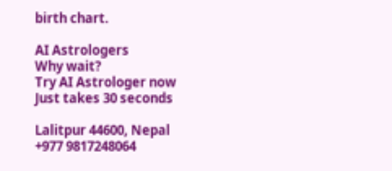birth chart.

AI Astrologers
Why wait?
Try AI Astrologer now
Just takes 30 seconds

Lalitpur 44600, Nepal
+977 9817248064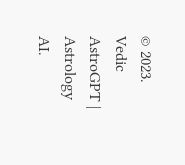© 2023. Vedic AstroGPT | Astrology AI.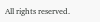All rights reserved.